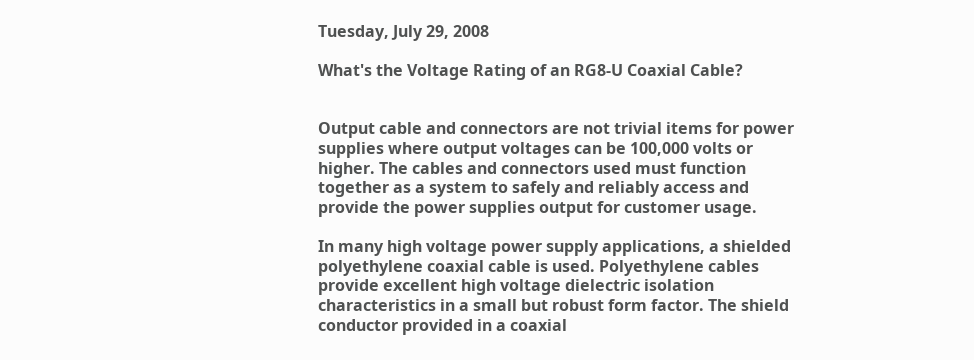Tuesday, July 29, 2008

What's the Voltage Rating of an RG8-U Coaxial Cable?


Output cable and connectors are not trivial items for power supplies where output voltages can be 100,000 volts or higher. The cables and connectors used must function together as a system to safely and reliably access and provide the power supplies output for customer usage.

In many high voltage power supply applications, a shielded polyethylene coaxial cable is used. Polyethylene cables provide excellent high voltage dielectric isolation characteristics in a small but robust form factor. The shield conductor provided in a coaxial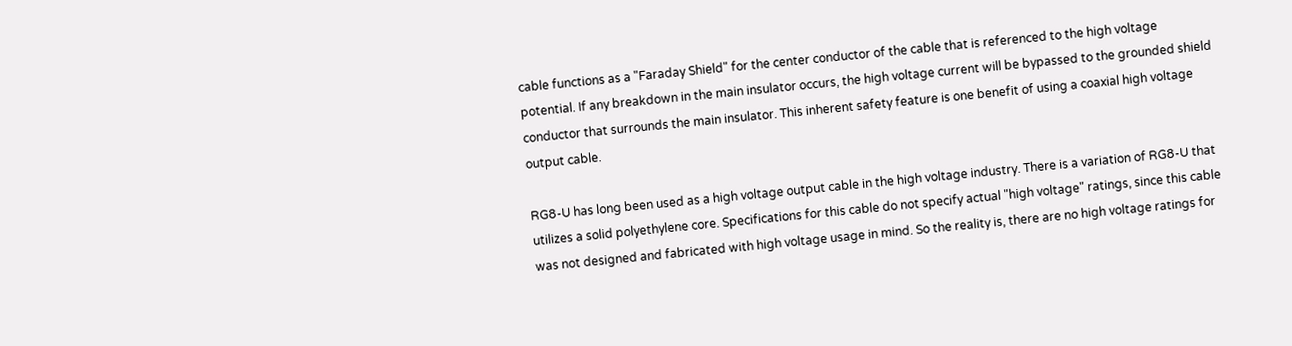cable functions as a "Faraday Shield" for the center conductor of the cable that is referenced to the high voltage potential. If any breakdown in the main insulator occurs, the high voltage current will be bypassed to the grounded shield conductor that surrounds the main insulator. This inherent safety feature is one benefit of using a coaxial high voltage output cable.

RG8-U has long been used as a high voltage output cable in the high voltage industry. There is a variation of RG8-U that utilizes a solid polyethylene core. Specifications for this cable do not specify actual "high voltage" ratings, since this cable was not designed and fabricated with high voltage usage in mind. So the reality is, there are no high voltage ratings for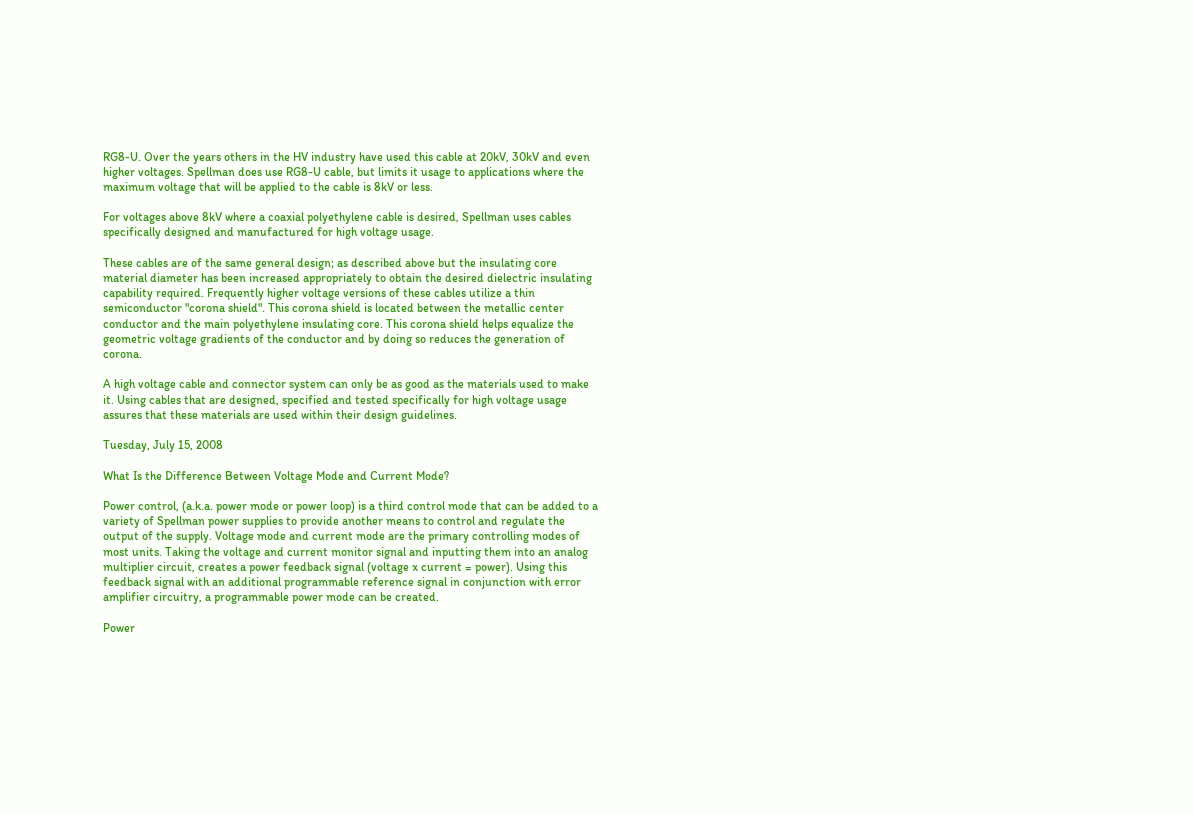RG8-U. Over the years others in the HV industry have used this cable at 20kV, 30kV and even higher voltages. Spellman does use RG8-U cable, but limits it usage to applications where the maximum voltage that will be applied to the cable is 8kV or less.

For voltages above 8kV where a coaxial polyethylene cable is desired, Spellman uses cables specifically designed and manufactured for high voltage usage.

These cables are of the same general design; as described above but the insulating core material diameter has been increased appropriately to obtain the desired dielectric insulating capability required. Frequently higher voltage versions of these cables utilize a thin semiconductor "corona shield". This corona shield is located between the metallic center conductor and the main polyethylene insulating core. This corona shield helps equalize the geometric voltage gradients of the conductor and by doing so reduces the generation of corona.

A high voltage cable and connector system can only be as good as the materials used to make it. Using cables that are designed, specified and tested specifically for high voltage usage assures that these materials are used within their design guidelines.

Tuesday, July 15, 2008

What Is the Difference Between Voltage Mode and Current Mode?

Power control, (a.k.a. power mode or power loop) is a third control mode that can be added to a variety of Spellman power supplies to provide another means to control and regulate the output of the supply. Voltage mode and current mode are the primary controlling modes of most units. Taking the voltage and current monitor signal and inputting them into an analog multiplier circuit, creates a power feedback signal (voltage x current = power). Using this feedback signal with an additional programmable reference signal in conjunction with error amplifier circuitry, a programmable power mode can be created.

Power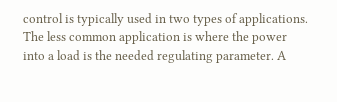control is typically used in two types of applications. The less common application is where the power into a load is the needed regulating parameter. A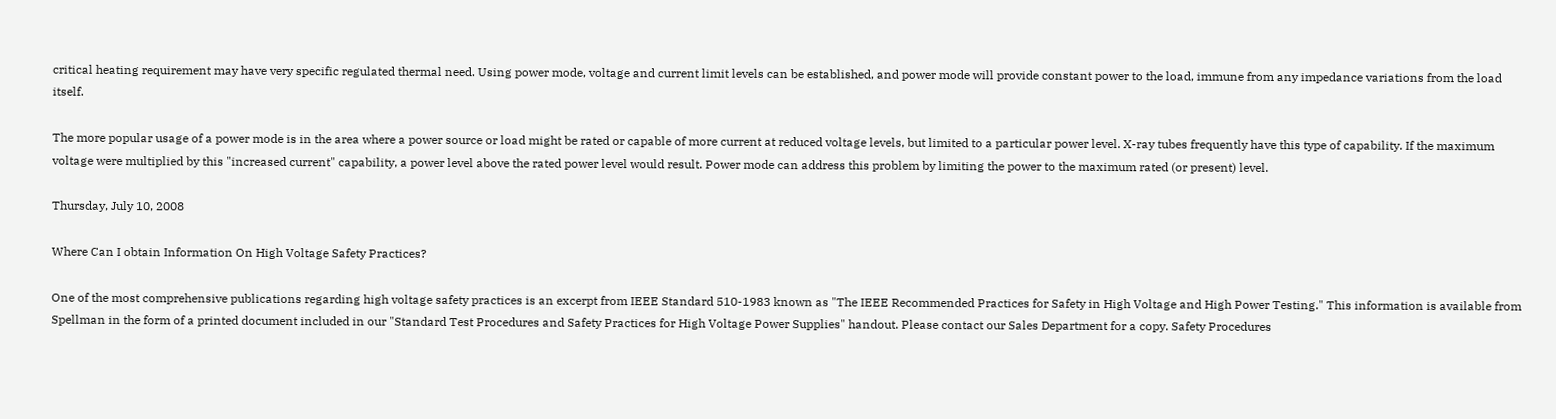critical heating requirement may have very specific regulated thermal need. Using power mode, voltage and current limit levels can be established, and power mode will provide constant power to the load, immune from any impedance variations from the load itself.

The more popular usage of a power mode is in the area where a power source or load might be rated or capable of more current at reduced voltage levels, but limited to a particular power level. X-ray tubes frequently have this type of capability. If the maximum voltage were multiplied by this "increased current" capability, a power level above the rated power level would result. Power mode can address this problem by limiting the power to the maximum rated (or present) level.

Thursday, July 10, 2008

Where Can I obtain Information On High Voltage Safety Practices?

One of the most comprehensive publications regarding high voltage safety practices is an excerpt from IEEE Standard 510-1983 known as "The IEEE Recommended Practices for Safety in High Voltage and High Power Testing." This information is available from Spellman in the form of a printed document included in our "Standard Test Procedures and Safety Practices for High Voltage Power Supplies" handout. Please contact our Sales Department for a copy. Safety Procedures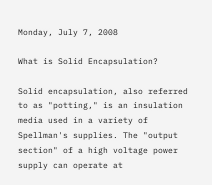Monday, July 7, 2008

What is Solid Encapsulation?

Solid encapsulation, also referred to as "potting," is an insulation media used in a variety of Spellman's supplies. The "output section" of a high voltage power supply can operate at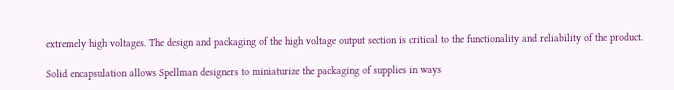extremely high voltages. The design and packaging of the high voltage output section is critical to the functionality and reliability of the product.

Solid encapsulation allows Spellman designers to miniaturize the packaging of supplies in ways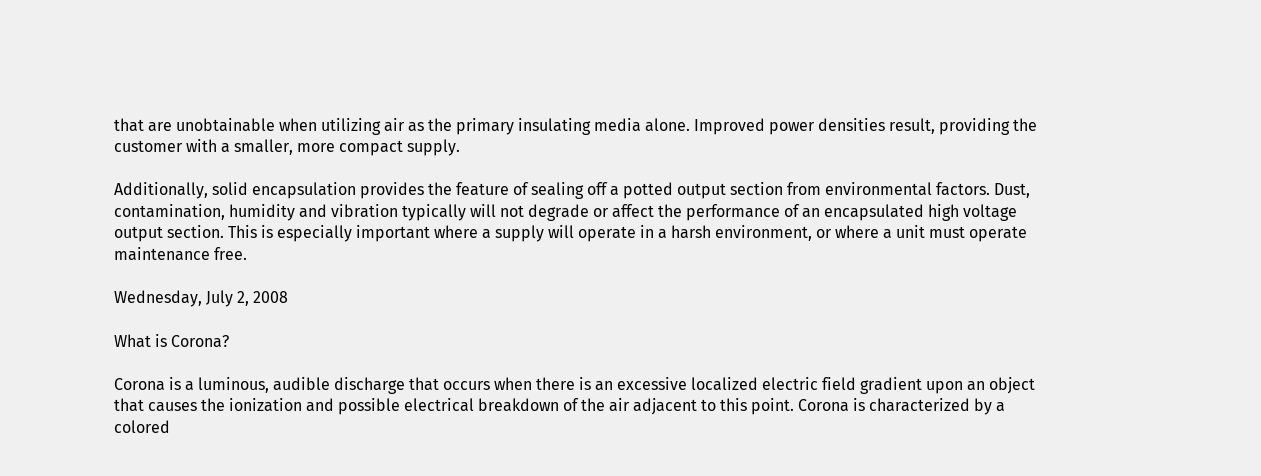that are unobtainable when utilizing air as the primary insulating media alone. Improved power densities result, providing the customer with a smaller, more compact supply.

Additionally, solid encapsulation provides the feature of sealing off a potted output section from environmental factors. Dust, contamination, humidity and vibration typically will not degrade or affect the performance of an encapsulated high voltage output section. This is especially important where a supply will operate in a harsh environment, or where a unit must operate maintenance free.

Wednesday, July 2, 2008

What is Corona?

Corona is a luminous, audible discharge that occurs when there is an excessive localized electric field gradient upon an object that causes the ionization and possible electrical breakdown of the air adjacent to this point. Corona is characterized by a colored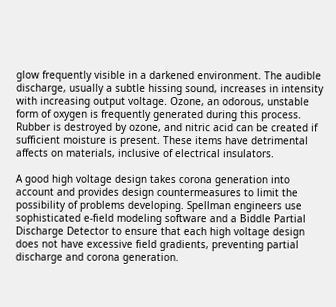glow frequently visible in a darkened environment. The audible discharge, usually a subtle hissing sound, increases in intensity with increasing output voltage. Ozone, an odorous, unstable form of oxygen is frequently generated during this process. Rubber is destroyed by ozone, and nitric acid can be created if sufficient moisture is present. These items have detrimental affects on materials, inclusive of electrical insulators.

A good high voltage design takes corona generation into account and provides design countermeasures to limit the possibility of problems developing. Spellman engineers use sophisticated e-field modeling software and a Biddle Partial Discharge Detector to ensure that each high voltage design does not have excessive field gradients, preventing partial discharge and corona generation.